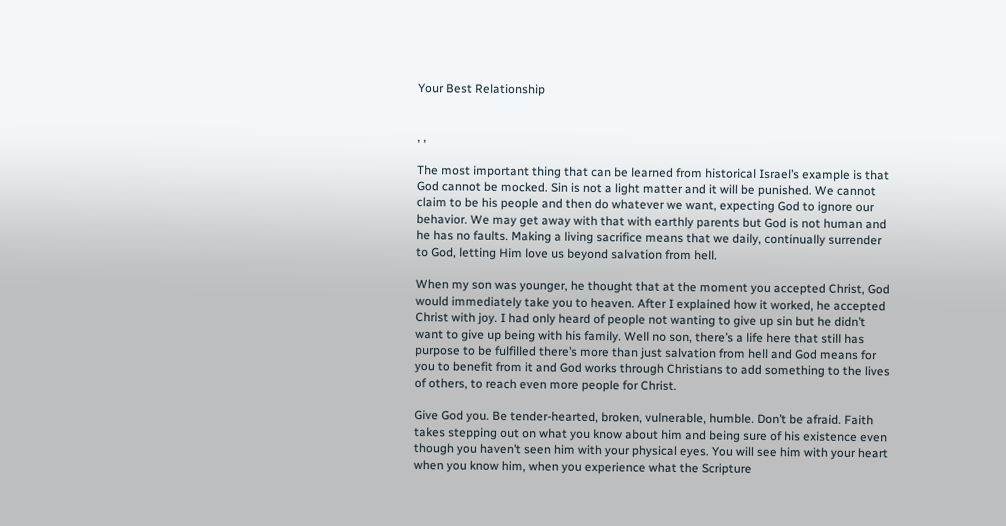Your Best Relationship


, ,

The most important thing that can be learned from historical Israel’s example is that God cannot be mocked. Sin is not a light matter and it will be punished. We cannot claim to be his people and then do whatever we want, expecting God to ignore our behavior. We may get away with that with earthly parents but God is not human and he has no faults. Making a living sacrifice means that we daily, continually surrender to God, letting Him love us beyond salvation from hell.

When my son was younger, he thought that at the moment you accepted Christ, God would immediately take you to heaven. After I explained how it worked, he accepted Christ with joy. I had only heard of people not wanting to give up sin but he didn’t want to give up being with his family. Well no son, there’s a life here that still has purpose to be fulfilled there’s more than just salvation from hell and God means for you to benefit from it and God works through Christians to add something to the lives of others, to reach even more people for Christ.

Give God you. Be tender-hearted, broken, vulnerable, humble. Don’t be afraid. Faith takes stepping out on what you know about him and being sure of his existence even though you haven’t seen him with your physical eyes. You will see him with your heart when you know him, when you experience what the Scripture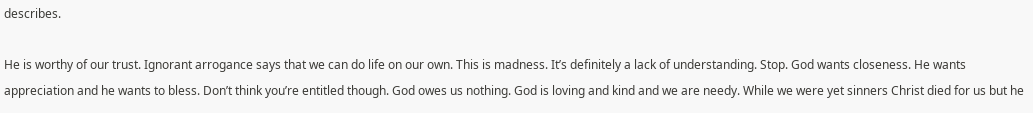describes.

He is worthy of our trust. Ignorant arrogance says that we can do life on our own. This is madness. It’s definitely a lack of understanding. Stop. God wants closeness. He wants appreciation and he wants to bless. Don’t think you’re entitled though. God owes us nothing. God is loving and kind and we are needy. While we were yet sinners Christ died for us but he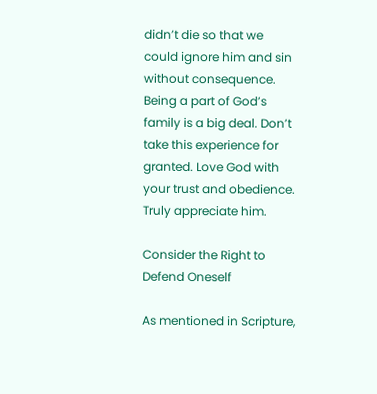didn’t die so that we could ignore him and sin without consequence. Being a part of God’s family is a big deal. Don’t take this experience for granted. Love God with your trust and obedience. Truly appreciate him.

Consider the Right to Defend Oneself

As mentioned in Scripture,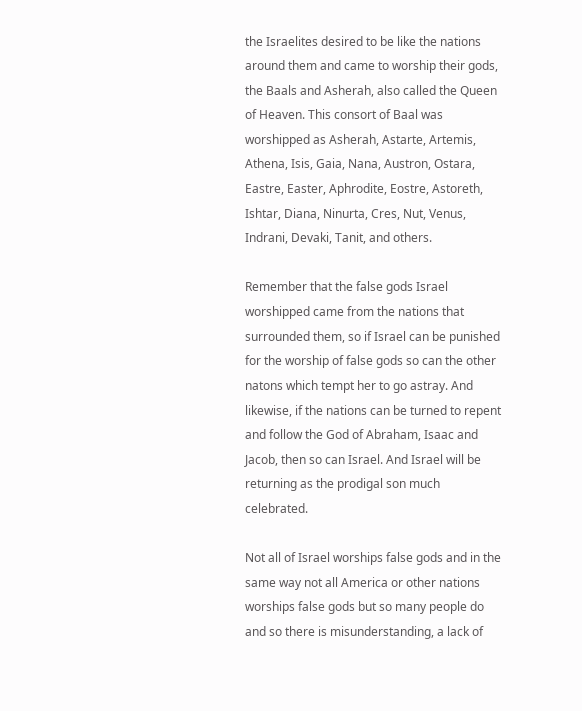the Israelites desired to be like the nations around them and came to worship their gods, the Baals and Asherah, also called the Queen of Heaven. This consort of Baal was worshipped as Asherah, Astarte, Artemis, Athena, Isis, Gaia, Nana, Austron, Ostara, Eastre, Easter, Aphrodite, Eostre, Astoreth, Ishtar, Diana, Ninurta, Cres, Nut, Venus, Indrani, Devaki, Tanit, and others.

Remember that the false gods Israel worshipped came from the nations that surrounded them, so if Israel can be punished for the worship of false gods so can the other natons which tempt her to go astray. And likewise, if the nations can be turned to repent and follow the God of Abraham, Isaac and Jacob, then so can Israel. And Israel will be returning as the prodigal son much celebrated.

Not all of Israel worships false gods and in the same way not all America or other nations worships false gods but so many people do and so there is misunderstanding, a lack of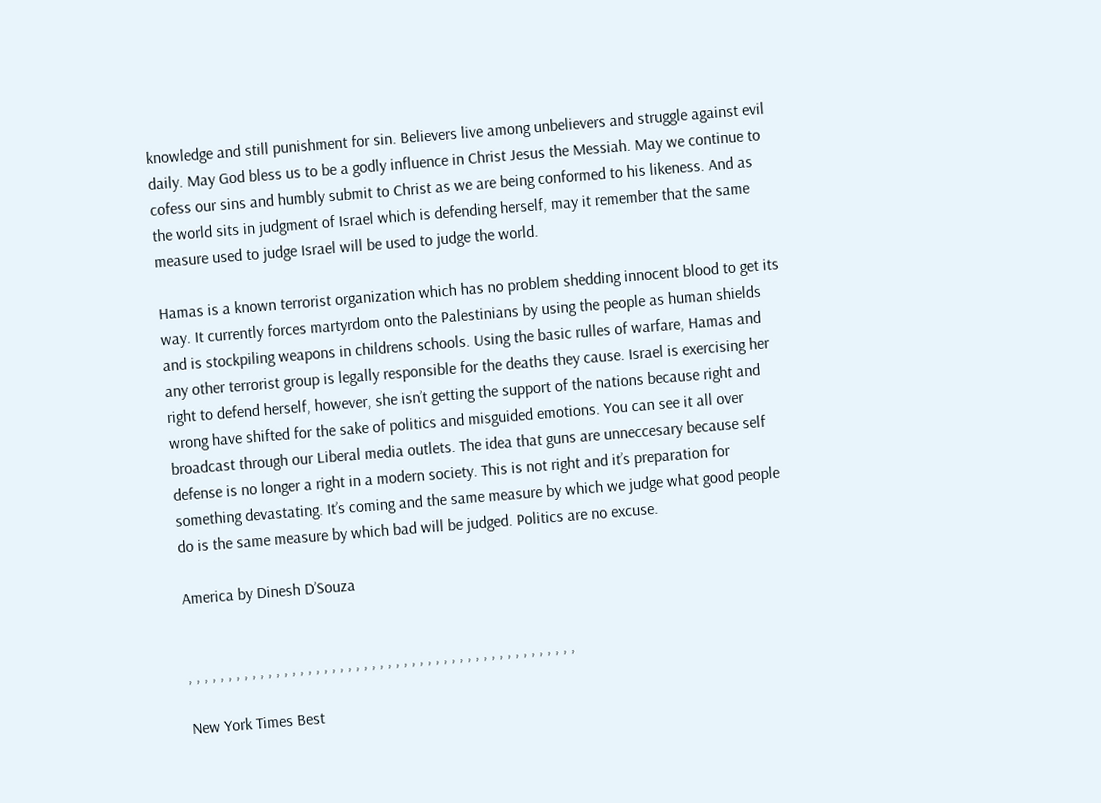knowledge and still punishment for sin. Believers live among unbelievers and struggle against evil daily. May God bless us to be a godly influence in Christ Jesus the Messiah. May we continue to cofess our sins and humbly submit to Christ as we are being conformed to his likeness. And as the world sits in judgment of Israel which is defending herself, may it remember that the same measure used to judge Israel will be used to judge the world.

Hamas is a known terrorist organization which has no problem shedding innocent blood to get its way. It currently forces martyrdom onto the Palestinians by using the people as human shields and is stockpiling weapons in childrens schools. Using the basic rulles of warfare, Hamas and any other terrorist group is legally responsible for the deaths they cause. Israel is exercising her right to defend herself, however, she isn’t getting the support of the nations because right and wrong have shifted for the sake of politics and misguided emotions. You can see it all over broadcast through our Liberal media outlets. The idea that guns are unneccesary because self defense is no longer a right in a modern society. This is not right and it’s preparation for something devastating. It’s coming and the same measure by which we judge what good people do is the same measure by which bad will be judged. Politics are no excuse.

America by Dinesh D’Souza


, , , , , , , , , , , , , , , , , , , , , , , , , , , , , , , , , , , , , , , , , , , , , , , , ,

New York Times Best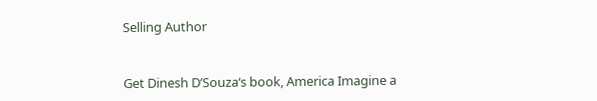Selling Author


Get Dinesh D’Souza‘s book, America Imagine a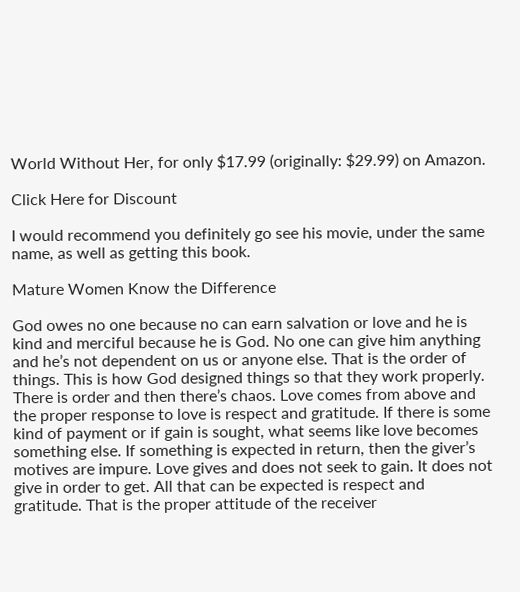World Without Her, for only $17.99 (originally: $29.99) on Amazon.

Click Here for Discount

I would recommend you definitely go see his movie, under the same name, as well as getting this book.

Mature Women Know the Difference

God owes no one because no can earn salvation or love and he is kind and merciful because he is God. No one can give him anything and he’s not dependent on us or anyone else. That is the order of things. This is how God designed things so that they work properly. There is order and then there’s chaos. Love comes from above and the proper response to love is respect and gratitude. If there is some kind of payment or if gain is sought, what seems like love becomes something else. If something is expected in return, then the giver’s motives are impure. Love gives and does not seek to gain. It does not give in order to get. All that can be expected is respect and gratitude. That is the proper attitude of the receiver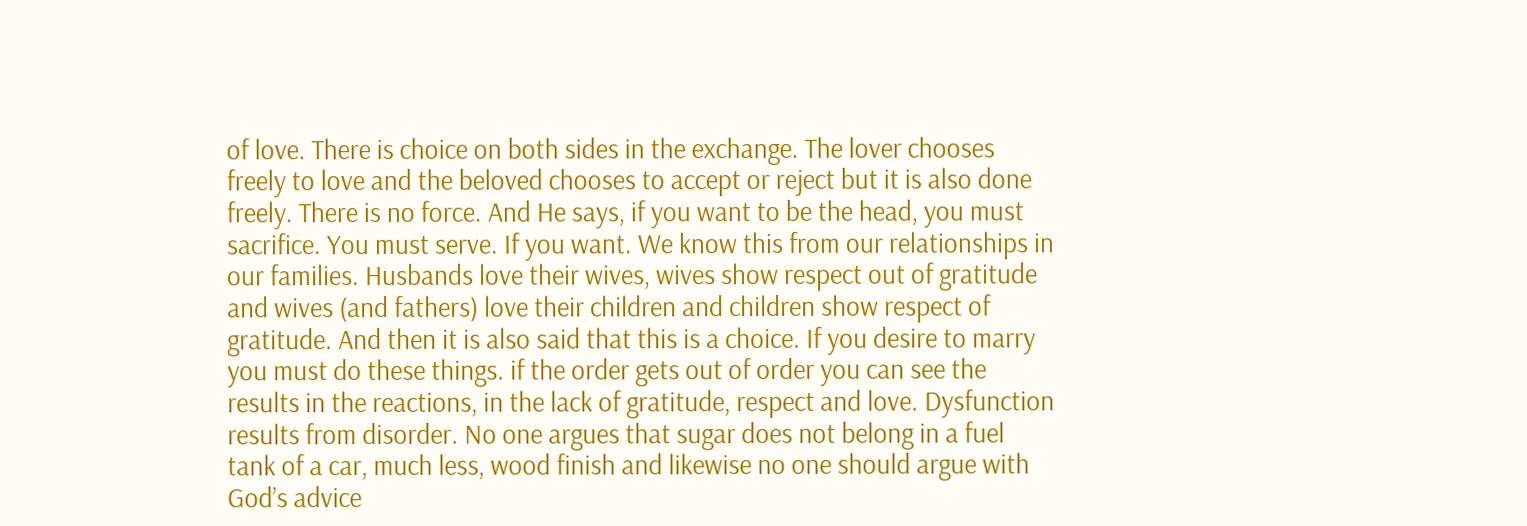of love. There is choice on both sides in the exchange. The lover chooses freely to love and the beloved chooses to accept or reject but it is also done freely. There is no force. And He says, if you want to be the head, you must sacrifice. You must serve. If you want. We know this from our relationships in our families. Husbands love their wives, wives show respect out of gratitude and wives (and fathers) love their children and children show respect of gratitude. And then it is also said that this is a choice. If you desire to marry you must do these things. if the order gets out of order you can see the results in the reactions, in the lack of gratitude, respect and love. Dysfunction results from disorder. No one argues that sugar does not belong in a fuel tank of a car, much less, wood finish and likewise no one should argue with God’s advice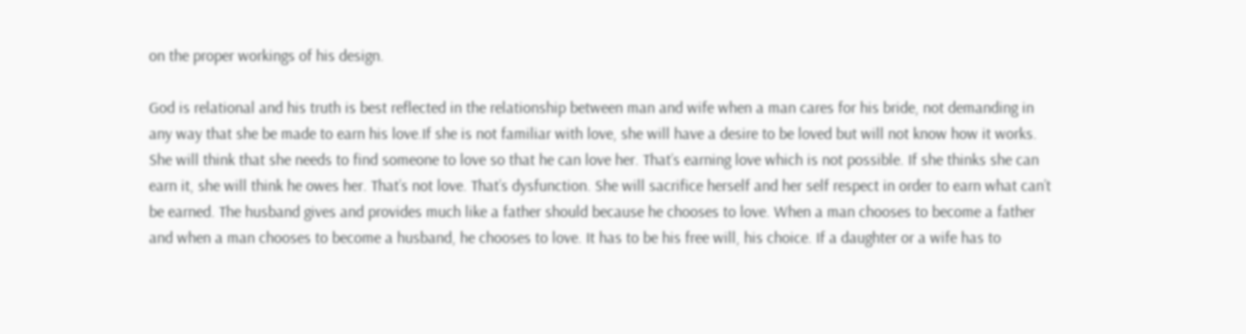on the proper workings of his design.

God is relational and his truth is best reflected in the relationship between man and wife when a man cares for his bride, not demanding in any way that she be made to earn his love.If she is not familiar with love, she will have a desire to be loved but will not know how it works. She will think that she needs to find someone to love so that he can love her. That’s earning love which is not possible. If she thinks she can earn it, she will think he owes her. That’s not love. That’s dysfunction. She will sacrifice herself and her self respect in order to earn what can’t be earned. The husband gives and provides much like a father should because he chooses to love. When a man chooses to become a father and when a man chooses to become a husband, he chooses to love. It has to be his free will, his choice. If a daughter or a wife has to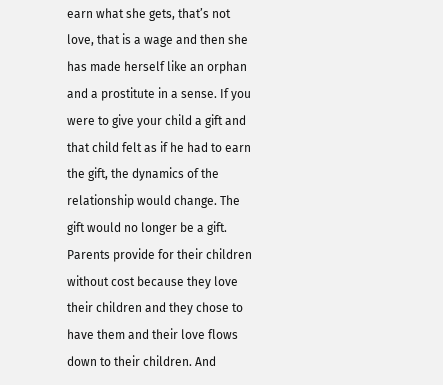earn what she gets, that’s not love, that is a wage and then she has made herself like an orphan and a prostitute in a sense. If you were to give your child a gift and that child felt as if he had to earn the gift, the dynamics of the relationship would change. The gift would no longer be a gift. Parents provide for their children without cost because they love their children and they chose to have them and their love flows down to their children. And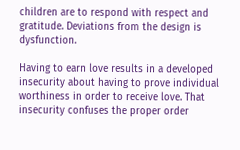children are to respond with respect and gratitude. Deviations from the design is dysfunction.

Having to earn love results in a developed insecurity about having to prove individual worthiness in order to receive love. That insecurity confuses the proper order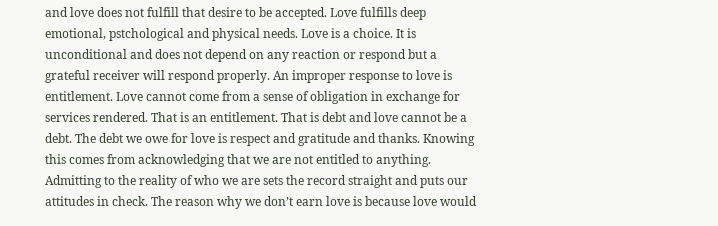and love does not fulfill that desire to be accepted. Love fulfills deep emotional, pstchological and physical needs. Love is a choice. It is unconditional and does not depend on any reaction or respond but a grateful receiver will respond properly. An improper response to love is entitlement. Love cannot come from a sense of obligation in exchange for services rendered. That is an entitlement. That is debt and love cannot be a debt. The debt we owe for love is respect and gratitude and thanks. Knowing this comes from acknowledging that we are not entitled to anything. Admitting to the reality of who we are sets the record straight and puts our attitudes in check. The reason why we don’t earn love is because love would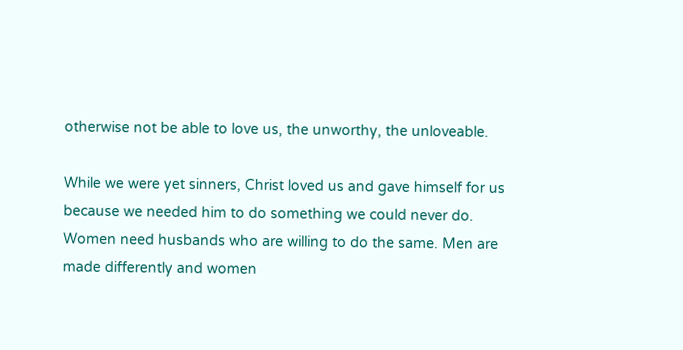otherwise not be able to love us, the unworthy, the unloveable.

While we were yet sinners, Christ loved us and gave himself for us because we needed him to do something we could never do. Women need husbands who are willing to do the same. Men are made differently and women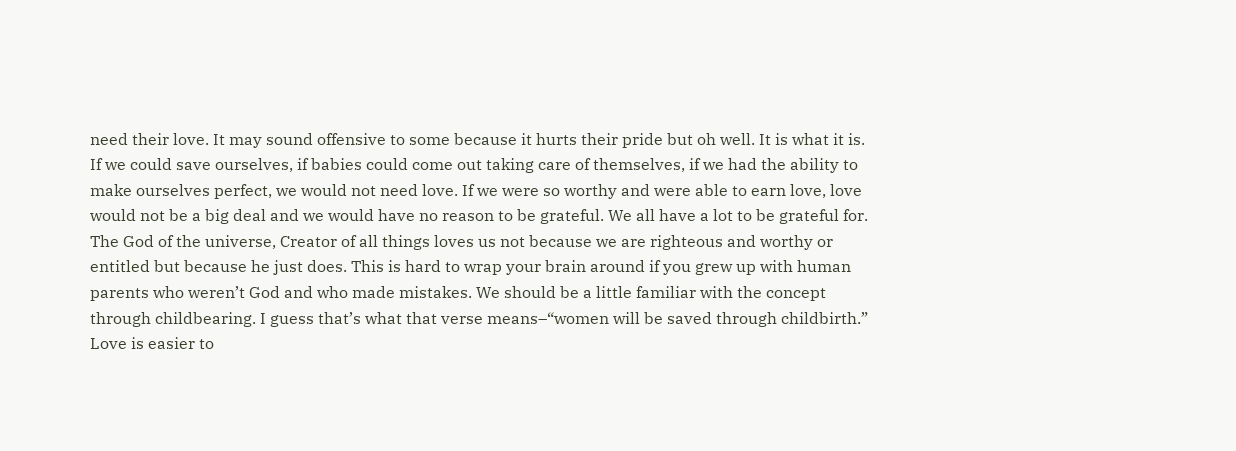need their love. It may sound offensive to some because it hurts their pride but oh well. It is what it is. If we could save ourselves, if babies could come out taking care of themselves, if we had the ability to make ourselves perfect, we would not need love. If we were so worthy and were able to earn love, love would not be a big deal and we would have no reason to be grateful. We all have a lot to be grateful for. The God of the universe, Creator of all things loves us not because we are righteous and worthy or entitled but because he just does. This is hard to wrap your brain around if you grew up with human parents who weren’t God and who made mistakes. We should be a little familiar with the concept through childbearing. I guess that’s what that verse means–“women will be saved through childbirth.” Love is easier to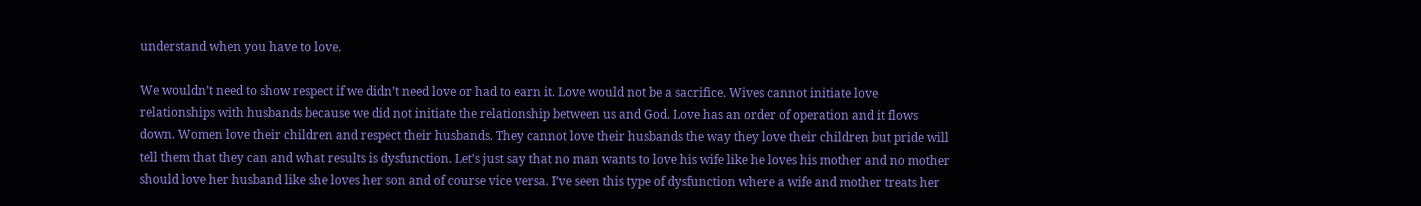understand when you have to love.

We wouldn’t need to show respect if we didn’t need love or had to earn it. Love would not be a sacrifice. Wives cannot initiate love relationships with husbands because we did not initiate the relationship between us and God. Love has an order of operation and it flows down. Women love their children and respect their husbands. They cannot love their husbands the way they love their children but pride will tell them that they can and what results is dysfunction. Let’s just say that no man wants to love his wife like he loves his mother and no mother should love her husband like she loves her son and of course vice versa. I’ve seen this type of dysfunction where a wife and mother treats her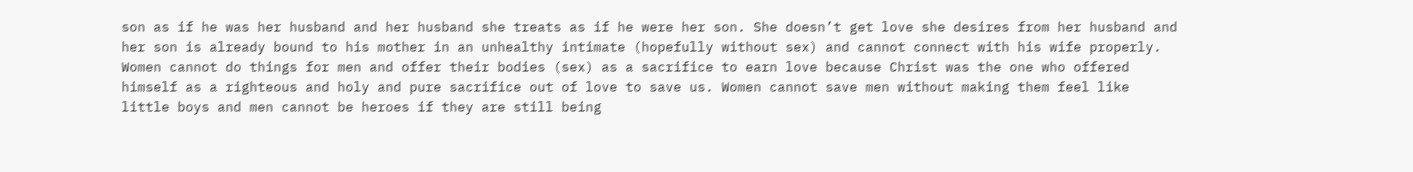son as if he was her husband and her husband she treats as if he were her son. She doesn’t get love she desires from her husband and her son is already bound to his mother in an unhealthy intimate (hopefully without sex) and cannot connect with his wife properly. Women cannot do things for men and offer their bodies (sex) as a sacrifice to earn love because Christ was the one who offered himself as a righteous and holy and pure sacrifice out of love to save us. Women cannot save men without making them feel like little boys and men cannot be heroes if they are still being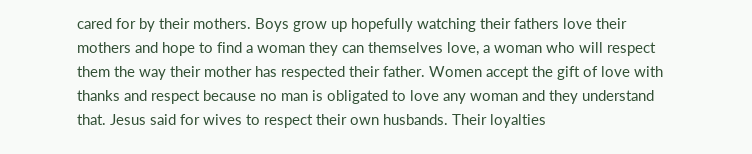cared for by their mothers. Boys grow up hopefully watching their fathers love their mothers and hope to find a woman they can themselves love, a woman who will respect them the way their mother has respected their father. Women accept the gift of love with thanks and respect because no man is obligated to love any woman and they understand that. Jesus said for wives to respect their own husbands. Their loyalties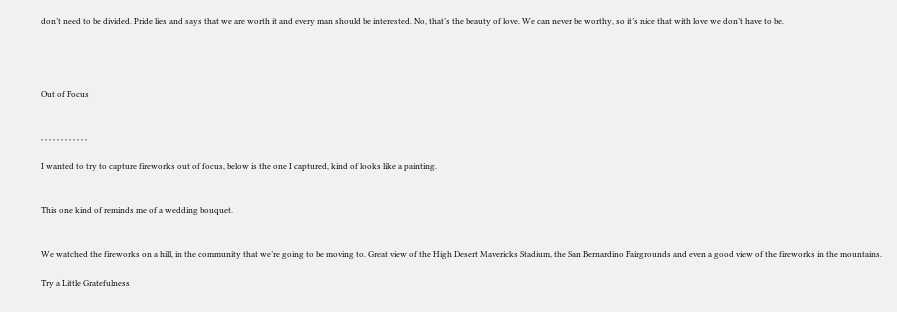don’t need to be divided. Pride lies and says that we are worth it and every man should be interested. No, that’s the beauty of love. We can never be worthy, so it’s nice that with love we don’t have to be.




Out of Focus


, , , , , , , , , , , ,

I wanted to try to capture fireworks out of focus, below is the one I captured, kind of looks like a painting.


This one kind of reminds me of a wedding bouquet.


We watched the fireworks on a hill, in the community that we’re going to be moving to. Great view of the High Desert Mavericks Stadium, the San Bernardino Fairgrounds and even a good view of the fireworks in the mountains.

Try a Little Gratefulness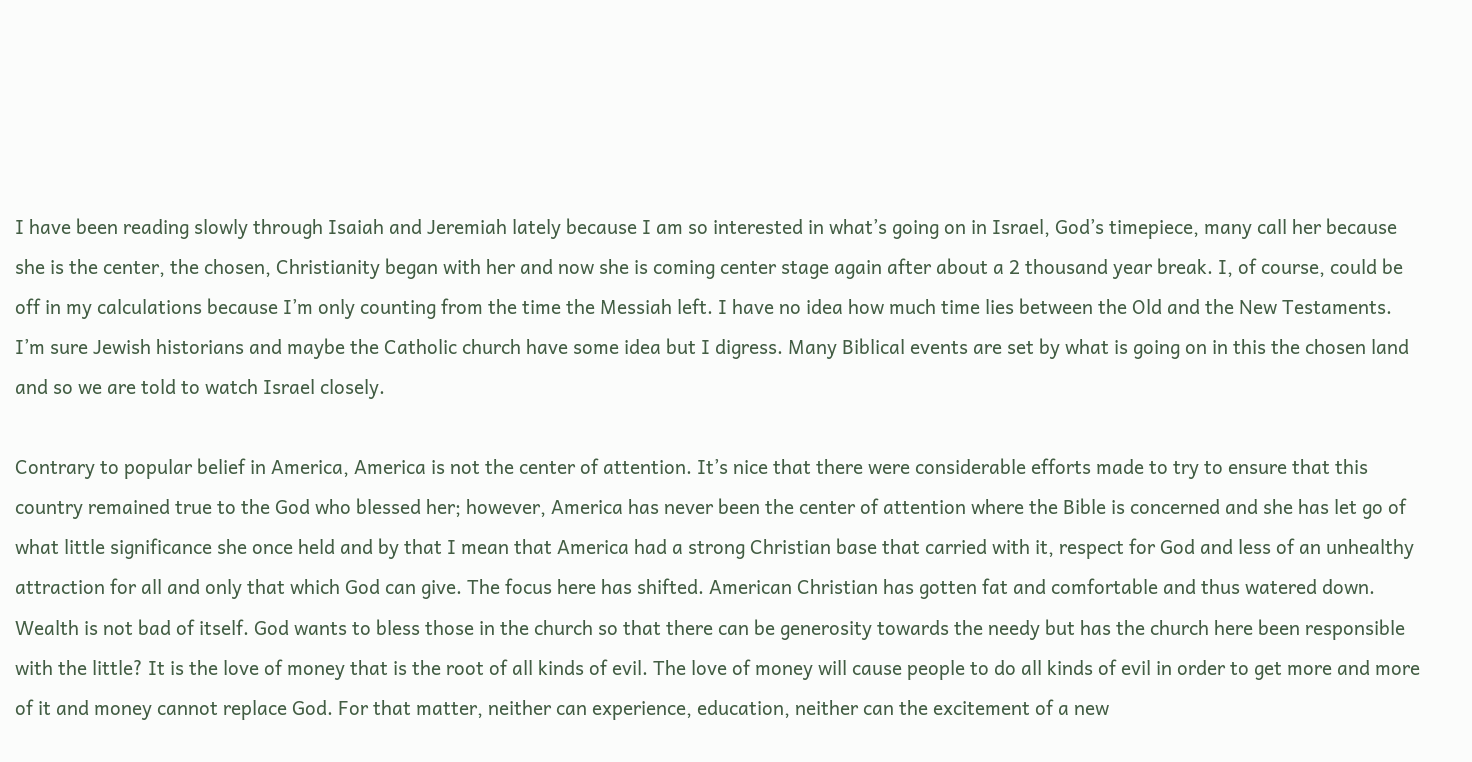I have been reading slowly through Isaiah and Jeremiah lately because I am so interested in what’s going on in Israel, God’s timepiece, many call her because she is the center, the chosen, Christianity began with her and now she is coming center stage again after about a 2 thousand year break. I, of course, could be off in my calculations because I’m only counting from the time the Messiah left. I have no idea how much time lies between the Old and the New Testaments. I’m sure Jewish historians and maybe the Catholic church have some idea but I digress. Many Biblical events are set by what is going on in this the chosen land and so we are told to watch Israel closely.

Contrary to popular belief in America, America is not the center of attention. It’s nice that there were considerable efforts made to try to ensure that this country remained true to the God who blessed her; however, America has never been the center of attention where the Bible is concerned and she has let go of what little significance she once held and by that I mean that America had a strong Christian base that carried with it, respect for God and less of an unhealthy attraction for all and only that which God can give. The focus here has shifted. American Christian has gotten fat and comfortable and thus watered down. Wealth is not bad of itself. God wants to bless those in the church so that there can be generosity towards the needy but has the church here been responsible with the little? It is the love of money that is the root of all kinds of evil. The love of money will cause people to do all kinds of evil in order to get more and more of it and money cannot replace God. For that matter, neither can experience, education, neither can the excitement of a new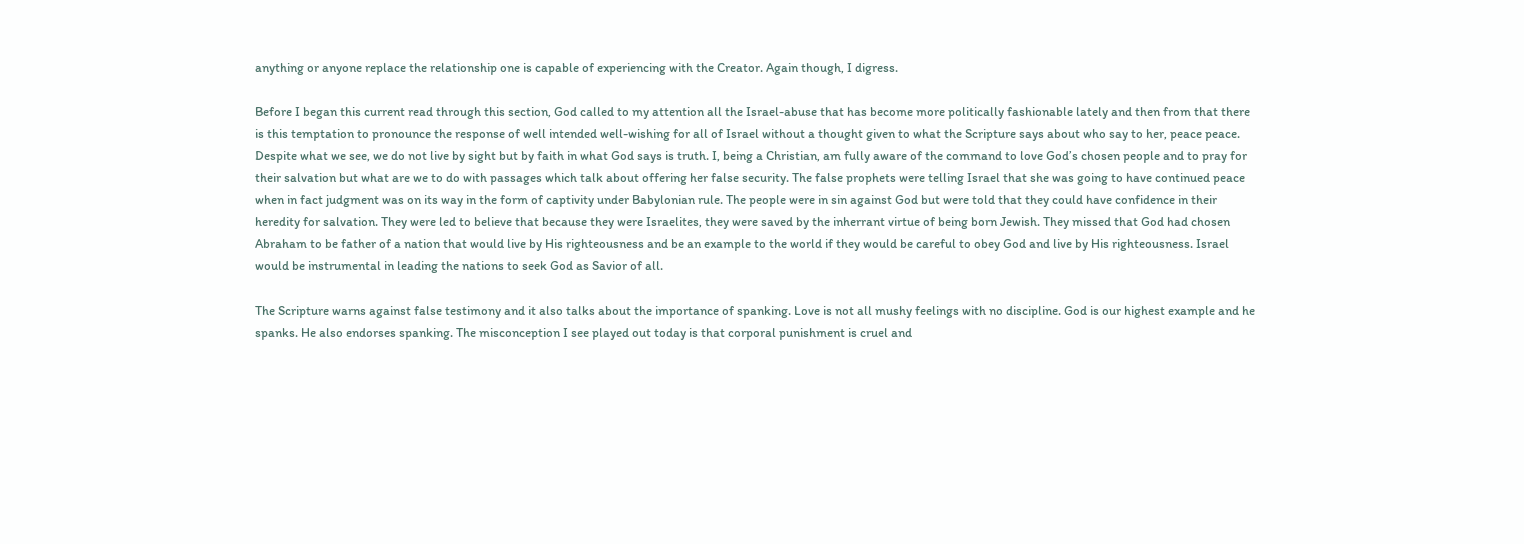anything or anyone replace the relationship one is capable of experiencing with the Creator. Again though, I digress.

Before I began this current read through this section, God called to my attention all the Israel-abuse that has become more politically fashionable lately and then from that there is this temptation to pronounce the response of well intended well-wishing for all of Israel without a thought given to what the Scripture says about who say to her, peace peace. Despite what we see, we do not live by sight but by faith in what God says is truth. I, being a Christian, am fully aware of the command to love God’s chosen people and to pray for their salvation but what are we to do with passages which talk about offering her false security. The false prophets were telling Israel that she was going to have continued peace when in fact judgment was on its way in the form of captivity under Babylonian rule. The people were in sin against God but were told that they could have confidence in their heredity for salvation. They were led to believe that because they were Israelites, they were saved by the inherrant virtue of being born Jewish. They missed that God had chosen Abraham to be father of a nation that would live by His righteousness and be an example to the world if they would be careful to obey God and live by His righteousness. Israel would be instrumental in leading the nations to seek God as Savior of all.

The Scripture warns against false testimony and it also talks about the importance of spanking. Love is not all mushy feelings with no discipline. God is our highest example and he spanks. He also endorses spanking. The misconception I see played out today is that corporal punishment is cruel and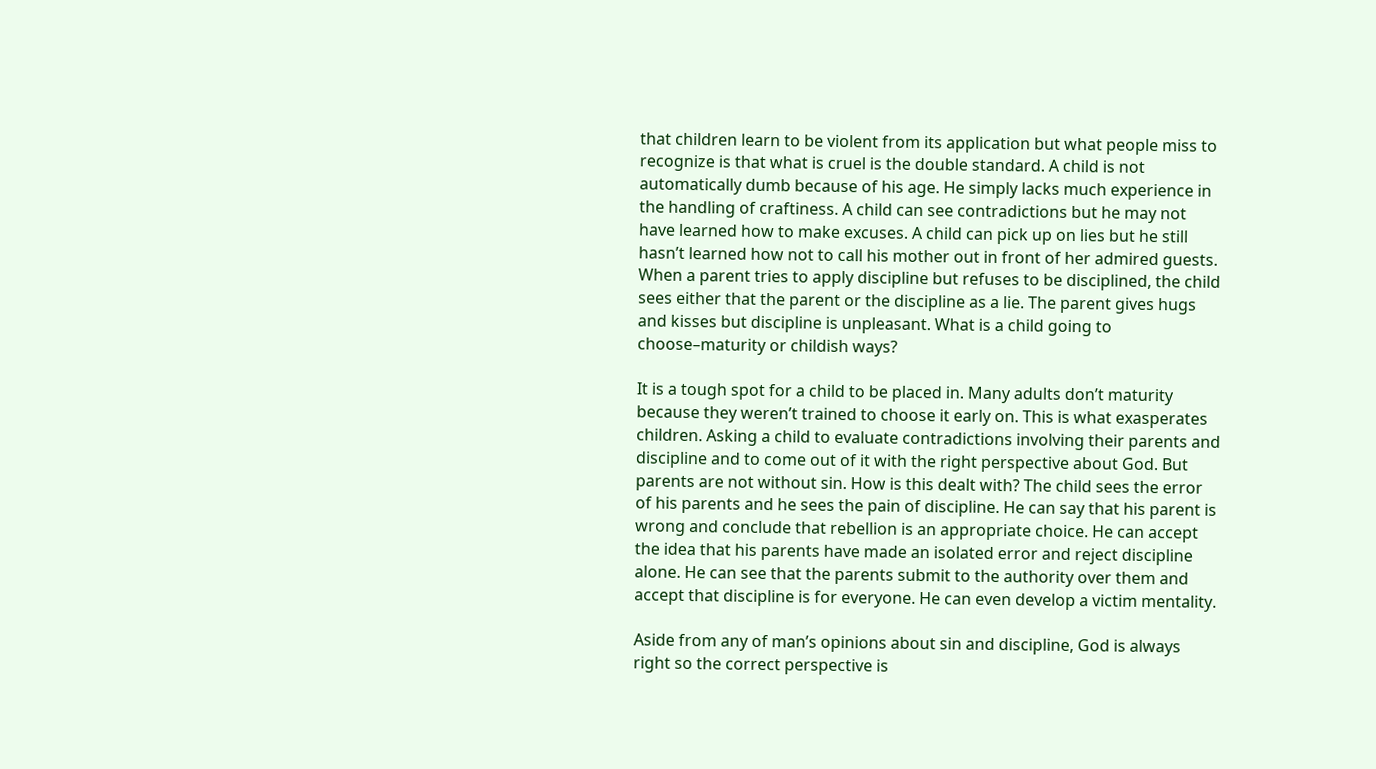that children learn to be violent from its application but what people miss to recognize is that what is cruel is the double standard. A child is not automatically dumb because of his age. He simply lacks much experience in the handling of craftiness. A child can see contradictions but he may not have learned how to make excuses. A child can pick up on lies but he still hasn’t learned how not to call his mother out in front of her admired guests. When a parent tries to apply discipline but refuses to be disciplined, the child sees either that the parent or the discipline as a lie. The parent gives hugs and kisses but discipline is unpleasant. What is a child going to choose–maturity or childish ways?

It is a tough spot for a child to be placed in. Many adults don’t maturity because they weren’t trained to choose it early on. This is what exasperates children. Asking a child to evaluate contradictions involving their parents and discipline and to come out of it with the right perspective about God. But parents are not without sin. How is this dealt with? The child sees the error of his parents and he sees the pain of discipline. He can say that his parent is wrong and conclude that rebellion is an appropriate choice. He can accept the idea that his parents have made an isolated error and reject discipline alone. He can see that the parents submit to the authority over them and accept that discipline is for everyone. He can even develop a victim mentality.

Aside from any of man’s opinions about sin and discipline, God is always right so the correct perspective is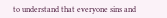to understand that everyone sins and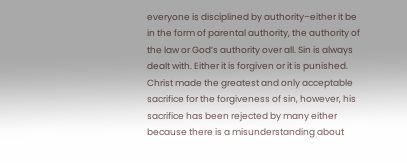everyone is disciplined by authority–either it be in the form of parental authority, the authority of the law or God’s authority over all. Sin is always dealt with. Either it is forgiven or it is punished. Christ made the greatest and only acceptable sacrifice for the forgiveness of sin, however, his sacrifice has been rejected by many either because there is a misunderstanding about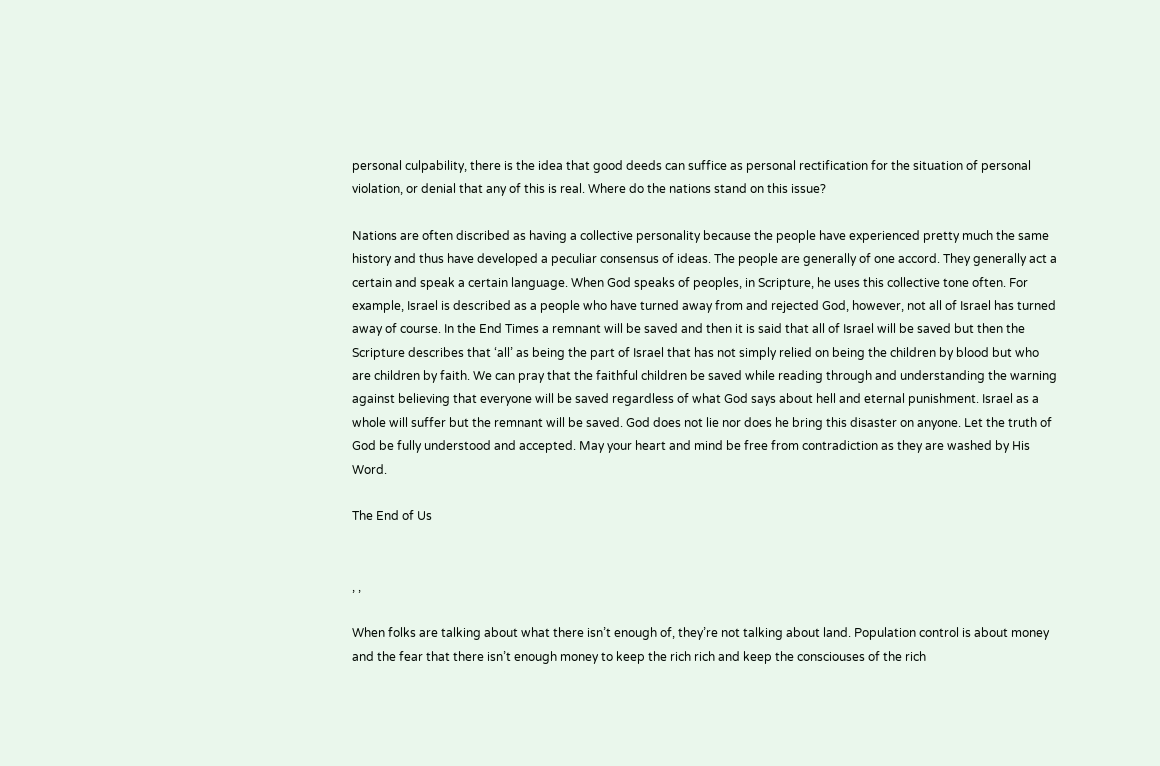personal culpability, there is the idea that good deeds can suffice as personal rectification for the situation of personal violation, or denial that any of this is real. Where do the nations stand on this issue?

Nations are often discribed as having a collective personality because the people have experienced pretty much the same history and thus have developed a peculiar consensus of ideas. The people are generally of one accord. They generally act a certain and speak a certain language. When God speaks of peoples, in Scripture, he uses this collective tone often. For example, Israel is described as a people who have turned away from and rejected God, however, not all of Israel has turned away of course. In the End Times a remnant will be saved and then it is said that all of Israel will be saved but then the Scripture describes that ‘all’ as being the part of Israel that has not simply relied on being the children by blood but who are children by faith. We can pray that the faithful children be saved while reading through and understanding the warning against believing that everyone will be saved regardless of what God says about hell and eternal punishment. Israel as a whole will suffer but the remnant will be saved. God does not lie nor does he bring this disaster on anyone. Let the truth of God be fully understood and accepted. May your heart and mind be free from contradiction as they are washed by His Word.

The End of Us


, ,

When folks are talking about what there isn’t enough of, they’re not talking about land. Population control is about money and the fear that there isn’t enough money to keep the rich rich and keep the consciouses of the rich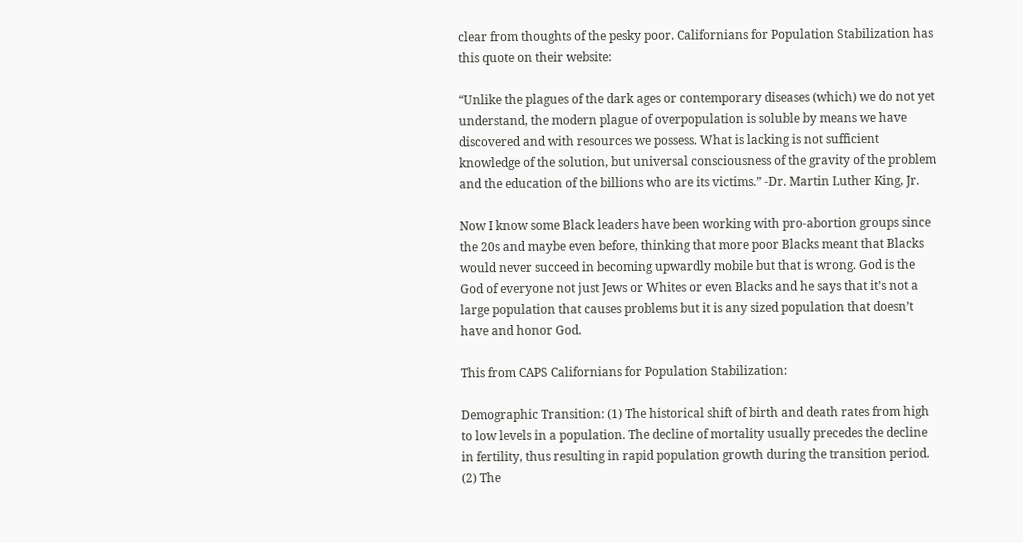clear from thoughts of the pesky poor. Californians for Population Stabilization has this quote on their website:

“Unlike the plagues of the dark ages or contemporary diseases (which) we do not yet understand, the modern plague of overpopulation is soluble by means we have discovered and with resources we possess. What is lacking is not sufficient knowledge of the solution, but universal consciousness of the gravity of the problem and the education of the billions who are its victims.” -Dr. Martin Luther King, Jr.

Now I know some Black leaders have been working with pro-abortion groups since the 20s and maybe even before, thinking that more poor Blacks meant that Blacks would never succeed in becoming upwardly mobile but that is wrong. God is the God of everyone not just Jews or Whites or even Blacks and he says that it’s not a large population that causes problems but it is any sized population that doesn’t have and honor God.

This from CAPS Californians for Population Stabilization:

Demographic Transition: (1) The historical shift of birth and death rates from high to low levels in a population. The decline of mortality usually precedes the decline in fertility, thus resulting in rapid population growth during the transition period. (2) The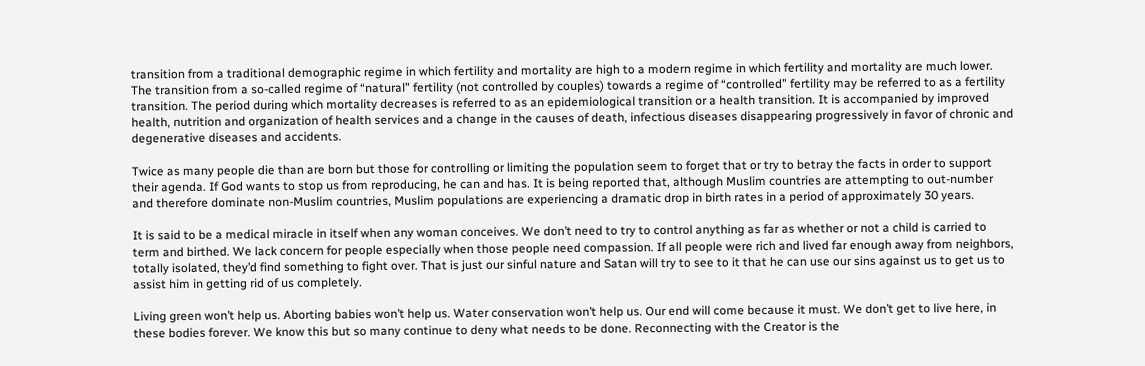transition from a traditional demographic regime in which fertility and mortality are high to a modern regime in which fertility and mortality are much lower. The transition from a so-called regime of “natural” fertility (not controlled by couples) towards a regime of “controlled” fertility may be referred to as a fertility transition. The period during which mortality decreases is referred to as an epidemiological transition or a health transition. It is accompanied by improved health, nutrition and organization of health services and a change in the causes of death, infectious diseases disappearing progressively in favor of chronic and degenerative diseases and accidents.

Twice as many people die than are born but those for controlling or limiting the population seem to forget that or try to betray the facts in order to support their agenda. If God wants to stop us from reproducing, he can and has. It is being reported that, although Muslim countries are attempting to out-number and therefore dominate non-Muslim countries, Muslim populations are experiencing a dramatic drop in birth rates in a period of approximately 30 years.

It is said to be a medical miracle in itself when any woman conceives. We don’t need to try to control anything as far as whether or not a child is carried to term and birthed. We lack concern for people especially when those people need compassion. If all people were rich and lived far enough away from neighbors, totally isolated, they’d find something to fight over. That is just our sinful nature and Satan will try to see to it that he can use our sins against us to get us to assist him in getting rid of us completely.

Living green won’t help us. Aborting babies won’t help us. Water conservation won’t help us. Our end will come because it must. We don’t get to live here, in these bodies forever. We know this but so many continue to deny what needs to be done. Reconnecting with the Creator is the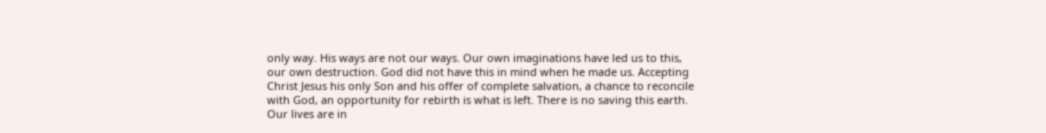only way. His ways are not our ways. Our own imaginations have led us to this, our own destruction. God did not have this in mind when he made us. Accepting Christ Jesus his only Son and his offer of complete salvation, a chance to reconcile with God, an opportunity for rebirth is what is left. There is no saving this earth. Our lives are in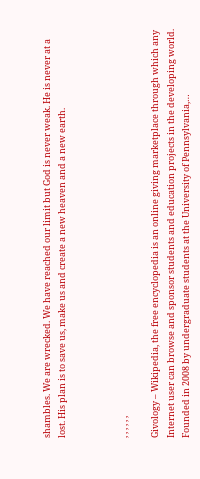shambles. We are wrecked. We have reached our limit but God is never weak. He is never at a lost. His plan is to save us, make us and create a new heaven and a new earth.



, , , , , ,

Givology – Wikipedia, the free encyclopedia is an online giving marketplace through which any Internet user can browse and sponsor students and education projects in the developing world. Founded in 2008 by undergraduate students at the University of Pennsylvania,…